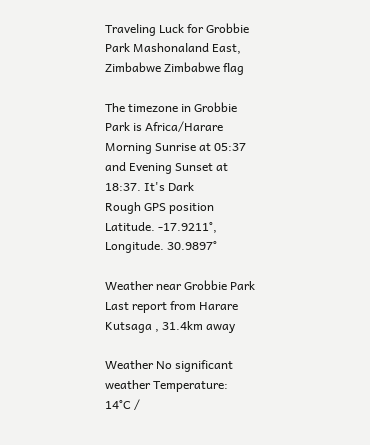Traveling Luck for Grobbie Park Mashonaland East, Zimbabwe Zimbabwe flag

The timezone in Grobbie Park is Africa/Harare
Morning Sunrise at 05:37 and Evening Sunset at 18:37. It's Dark
Rough GPS position Latitude. -17.9211°, Longitude. 30.9897°

Weather near Grobbie Park Last report from Harare Kutsaga , 31.4km away

Weather No significant weather Temperature: 14°C /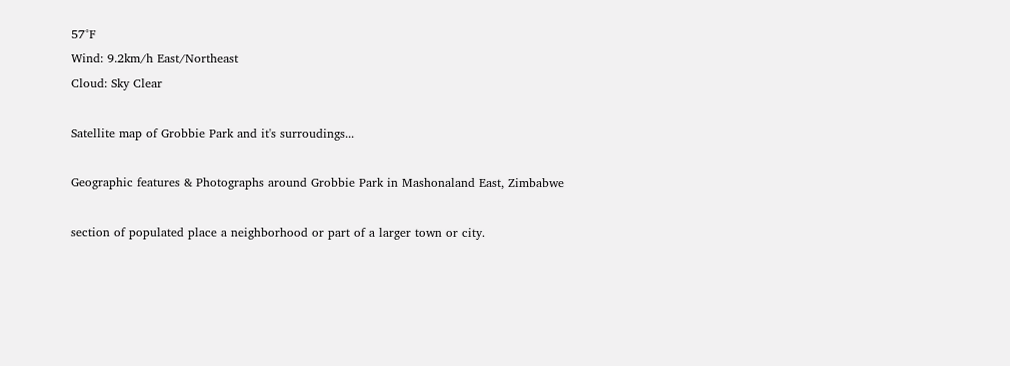57°F
Wind: 9.2km/h East/Northeast
Cloud: Sky Clear

Satellite map of Grobbie Park and it's surroudings...

Geographic features & Photographs around Grobbie Park in Mashonaland East, Zimbabwe

section of populated place a neighborhood or part of a larger town or city.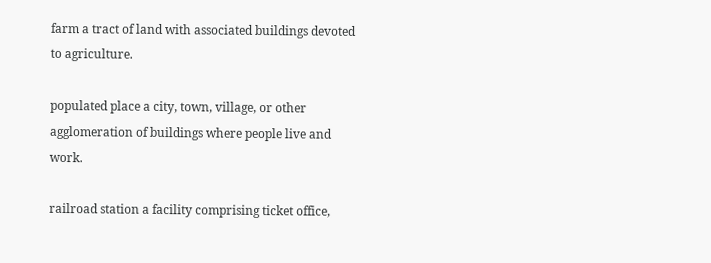farm a tract of land with associated buildings devoted to agriculture.

populated place a city, town, village, or other agglomeration of buildings where people live and work.

railroad station a facility comprising ticket office,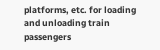platforms, etc. for loading and unloading train passengers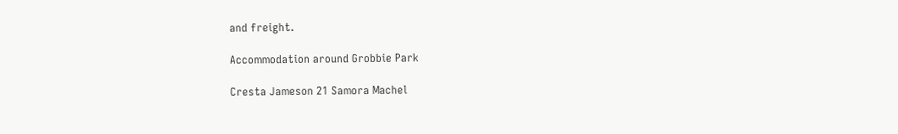and freight.

Accommodation around Grobbie Park

Cresta Jameson 21 Samora Machel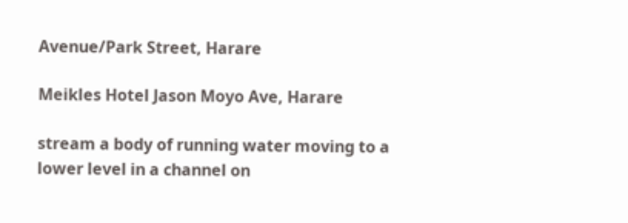Avenue/Park Street, Harare

Meikles Hotel Jason Moyo Ave, Harare

stream a body of running water moving to a lower level in a channel on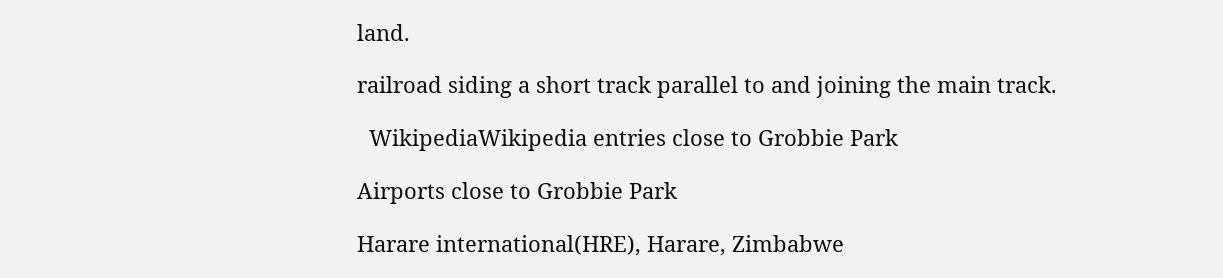land.

railroad siding a short track parallel to and joining the main track.

  WikipediaWikipedia entries close to Grobbie Park

Airports close to Grobbie Park

Harare international(HRE), Harare, Zimbabwe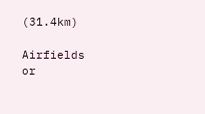(31.4km)

Airfields or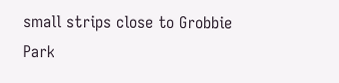small strips close to Grobbie Park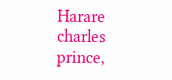Harare charles prince,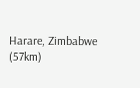Harare, Zimbabwe (57km)